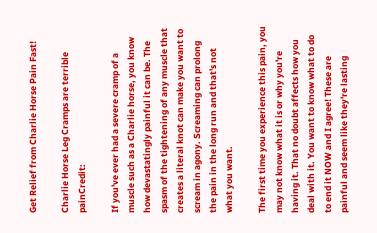Get Relief from Charlie Horse Pain Fast!

Charlie Horse Leg Cramps are terrible painCredit:

If you've ever had a severe cramp of a muscle such as a Charlie horse, you know how devastatingly painful it can be. The spasm of the tightening of any muscle that creates a literal knot can make you want to scream in agony. Screaming can prolong the pain in the long run and that's not what you want.

The first time you experience this pain, you may not know what it is or why you're having it. That no doubt affects how you deal with it. You want to know what to do to end it NOW and I agree! These are painful and seem like they're lasting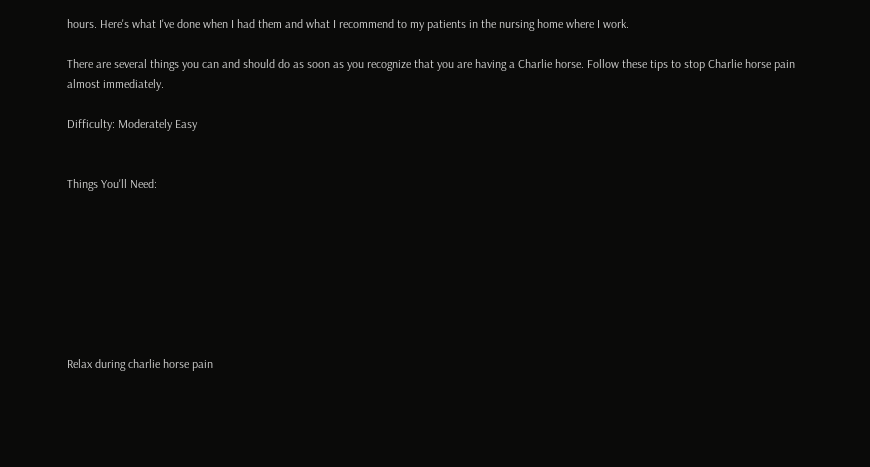hours. Here's what I've done when I had them and what I recommend to my patients in the nursing home where I work.

There are several things you can and should do as soon as you recognize that you are having a Charlie horse. Follow these tips to stop Charlie horse pain almost immediately.

Difficulty: Moderately Easy


Things You'll Need:








Relax during charlie horse pain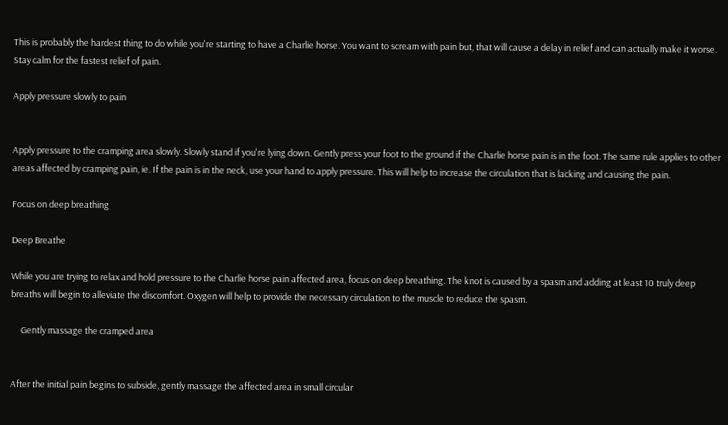This is probably the hardest thing to do while you're starting to have a Charlie horse. You want to scream with pain but, that will cause a delay in relief and can actually make it worse. Stay calm for the fastest relief of pain.

Apply pressure slowly to pain


Apply pressure to the cramping area slowly. Slowly stand if you're lying down. Gently press your foot to the ground if the Charlie horse pain is in the foot. The same rule applies to other areas affected by cramping pain, ie. If the pain is in the neck, use your hand to apply pressure. This will help to increase the circulation that is lacking and causing the pain.

Focus on deep breathing

Deep Breathe

While you are trying to relax and hold pressure to the Charlie horse pain affected area, focus on deep breathing. The knot is caused by a spasm and adding at least 10 truly deep breaths will begin to alleviate the discomfort. Oxygen will help to provide the necessary circulation to the muscle to reduce the spasm.

     Gently massage the cramped area


After the initial pain begins to subside, gently massage the affected area in small circular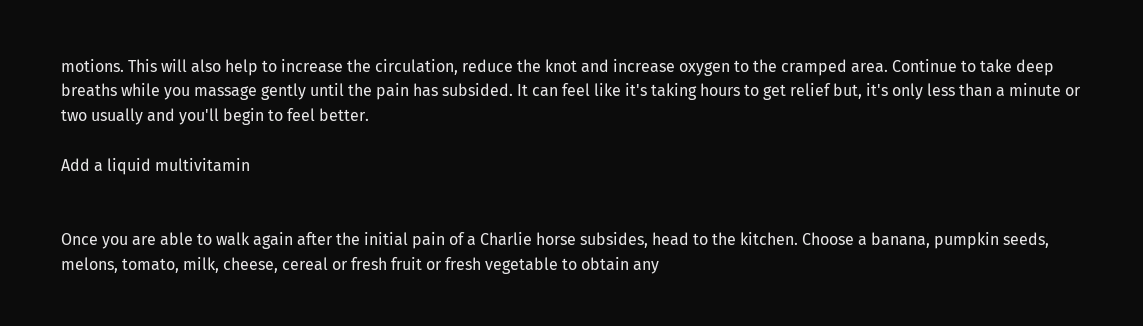motions. This will also help to increase the circulation, reduce the knot and increase oxygen to the cramped area. Continue to take deep breaths while you massage gently until the pain has subsided. It can feel like it's taking hours to get relief but, it's only less than a minute or two usually and you'll begin to feel better.

Add a liquid multivitamin


Once you are able to walk again after the initial pain of a Charlie horse subsides, head to the kitchen. Choose a banana, pumpkin seeds, melons, tomato, milk, cheese, cereal or fresh fruit or fresh vegetable to obtain any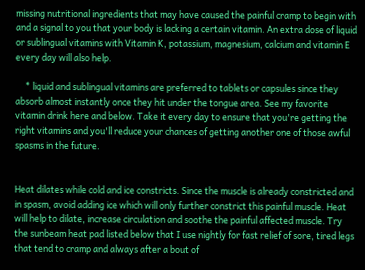missing nutritional ingredients that may have caused the painful cramp to begin with and a signal to you that your body is lacking a certain vitamin. An extra dose of liquid or sublingual vitamins with Vitamin K, potassium, magnesium, calcium and vitamin E every day will also help.

     * liquid and sublingual vitamins are preferred to tablets or capsules since they absorb almost instantly once they hit under the tongue area. See my favorite vitamin drink here and below. Take it every day to ensure that you're getting the right vitamins and you'll reduce your chances of getting another one of those awful spasms in the future.


Heat dilates while cold and ice constricts. Since the muscle is already constricted and in spasm, avoid adding ice which will only further constrict this painful muscle. Heat will help to dilate, increase circulation and soothe the painful affected muscle. Try the sunbeam heat pad listed below that I use nightly for fast relief of sore, tired legs that tend to cramp and always after a bout of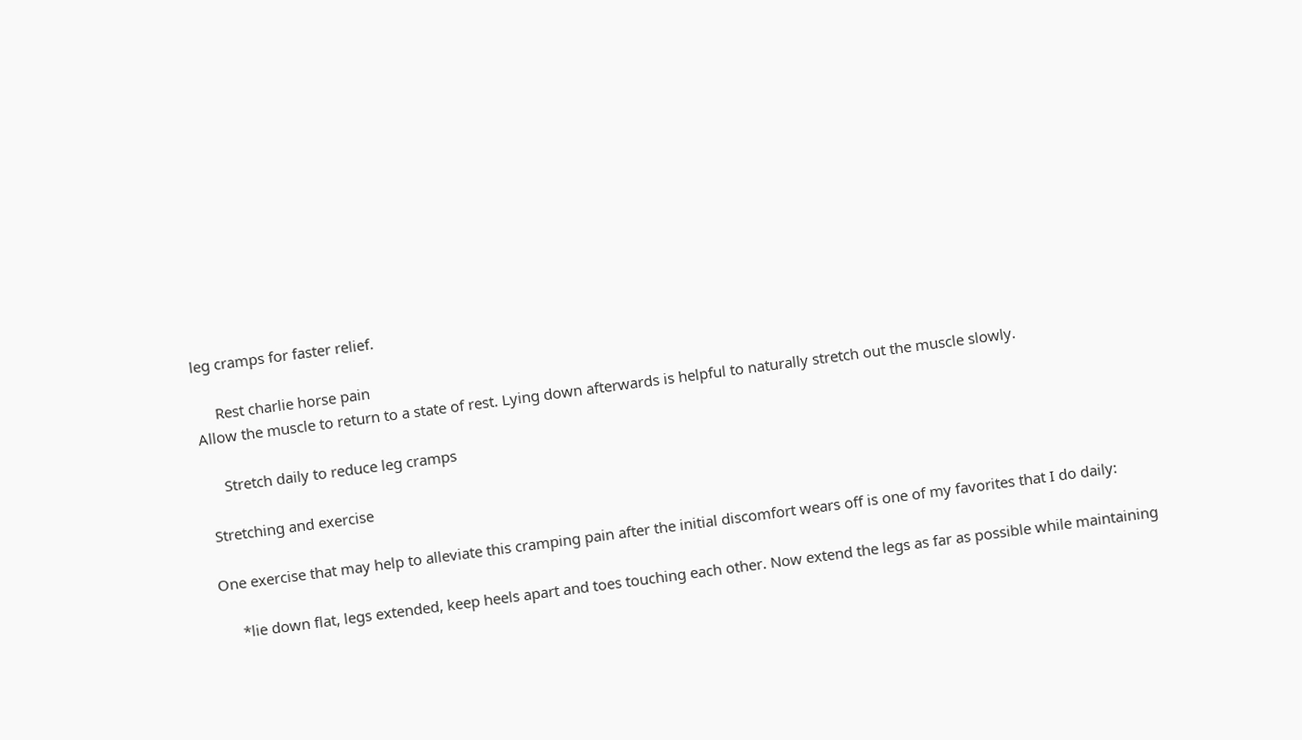leg cramps for faster relief.

     Rest charlie horse pain
Allow the muscle to return to a state of rest. Lying down afterwards is helpful to naturally stretch out the muscle slowly.

     Stretch daily to reduce leg cramps

 Stretching and exercise

One exercise that may help to alleviate this cramping pain after the initial discomfort wears off is one of my favorites that I do daily:

     *lie down flat, legs extended, keep heels apart and toes touching each other. Now extend the legs as far as possible while maintaining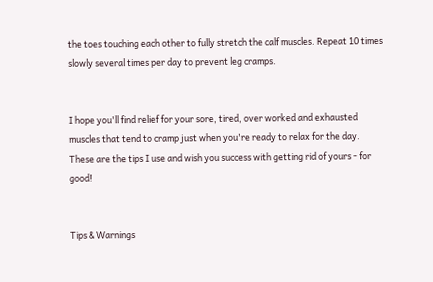the toes touching each other to fully stretch the calf muscles. Repeat 10 times slowly several times per day to prevent leg cramps.


I hope you'll find relief for your sore, tired, over worked and exhausted muscles that tend to cramp just when you're ready to relax for the day. These are the tips I use and wish you success with getting rid of yours - for good!


Tips & Warnings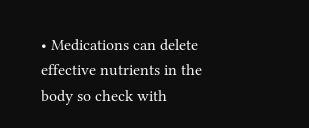• Medications can delete effective nutrients in the body so check with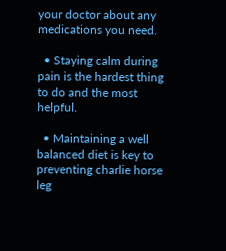your doctor about any medications you need.

  • Staying calm during pain is the hardest thing to do and the most helpful.

  • Maintaining a well balanced diet is key to preventing charlie horse leg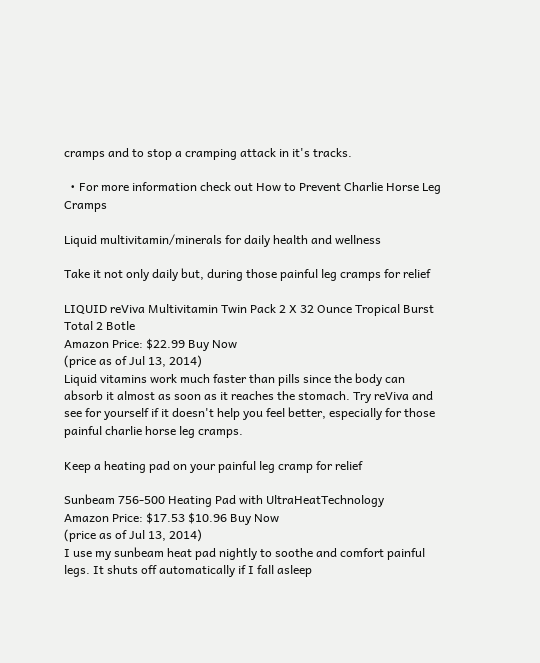cramps and to stop a cramping attack in it's tracks.

  • For more information check out How to Prevent Charlie Horse Leg Cramps

Liquid multivitamin/minerals for daily health and wellness

Take it not only daily but, during those painful leg cramps for relief

LIQUID reViva Multivitamin Twin Pack 2 X 32 Ounce Tropical Burst Total 2 Botle
Amazon Price: $22.99 Buy Now
(price as of Jul 13, 2014)
Liquid vitamins work much faster than pills since the body can absorb it almost as soon as it reaches the stomach. Try reViva and see for yourself if it doesn't help you feel better, especially for those painful charlie horse leg cramps.

Keep a heating pad on your painful leg cramp for relief

Sunbeam 756-500 Heating Pad with UltraHeatTechnology
Amazon Price: $17.53 $10.96 Buy Now
(price as of Jul 13, 2014)
I use my sunbeam heat pad nightly to soothe and comfort painful legs. It shuts off automatically if I fall asleep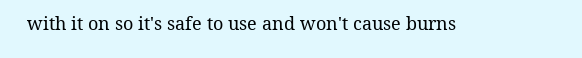with it on so it's safe to use and won't cause burns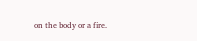on the body or a fire.